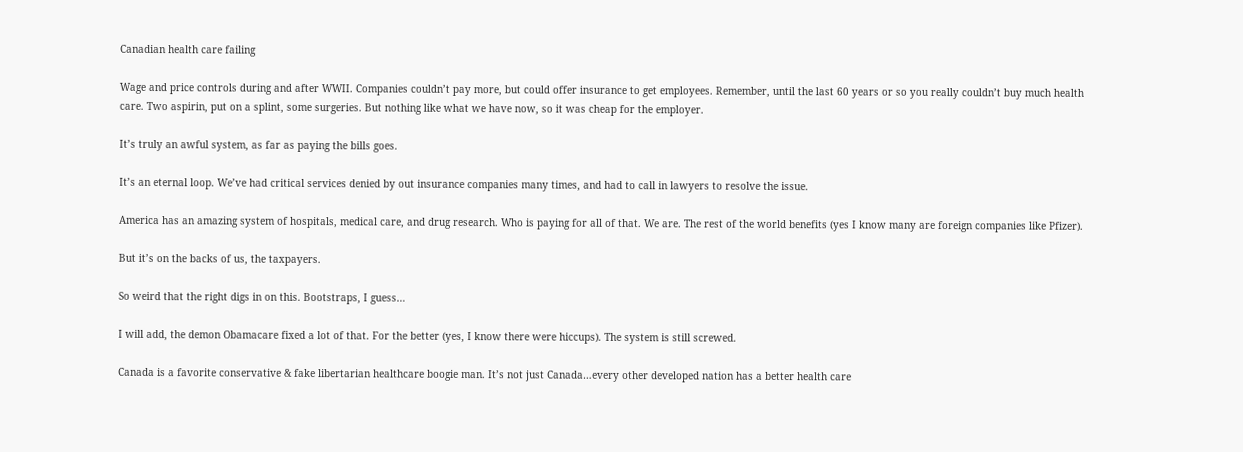Canadian health care failing

Wage and price controls during and after WWII. Companies couldn’t pay more, but could offer insurance to get employees. Remember, until the last 60 years or so you really couldn’t buy much health care. Two aspirin, put on a splint, some surgeries. But nothing like what we have now, so it was cheap for the employer.

It’s truly an awful system, as far as paying the bills goes.

It’s an eternal loop. We’ve had critical services denied by out insurance companies many times, and had to call in lawyers to resolve the issue.

America has an amazing system of hospitals, medical care, and drug research. Who is paying for all of that. We are. The rest of the world benefits (yes I know many are foreign companies like Pfizer).

But it’s on the backs of us, the taxpayers.

So weird that the right digs in on this. Bootstraps, I guess…

I will add, the demon Obamacare fixed a lot of that. For the better (yes, I know there were hiccups). The system is still screwed.

Canada is a favorite conservative & fake libertarian healthcare boogie man. It’s not just Canada…every other developed nation has a better health care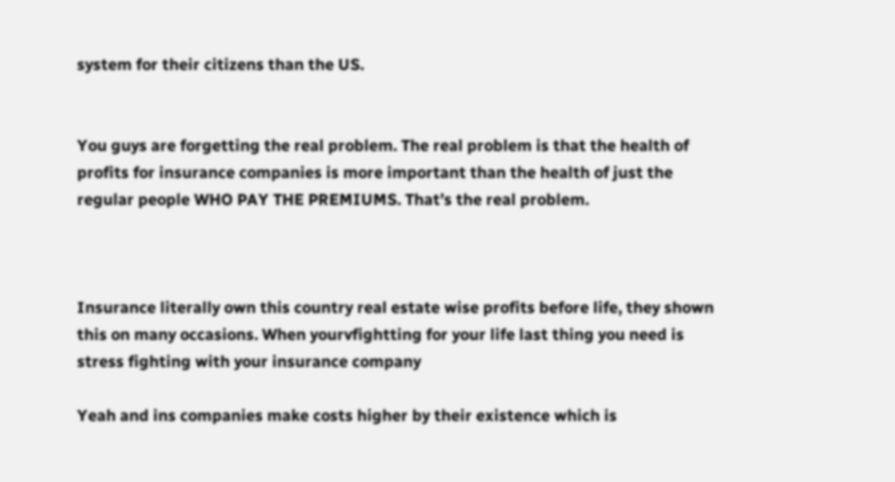system for their citizens than the US.


You guys are forgetting the real problem. The real problem is that the health of profits for insurance companies is more important than the health of just the regular people WHO PAY THE PREMIUMS. That’s the real problem.



Insurance literally own this country real estate wise profits before life, they shown this on many occasions. When yourvfightting for your life last thing you need is stress fighting with your insurance company

Yeah and ins companies make costs higher by their existence which is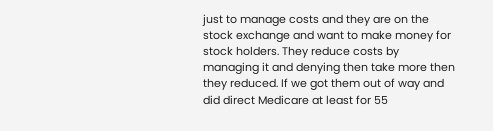just to manage costs and they are on the stock exchange and want to make money for stock holders. They reduce costs by managing it and denying then take more then they reduced. If we got them out of way and did direct Medicare at least for 55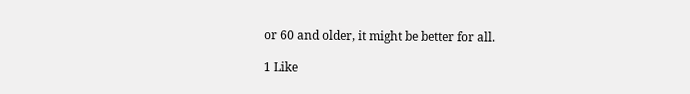or 60 and older, it might be better for all.

1 Like